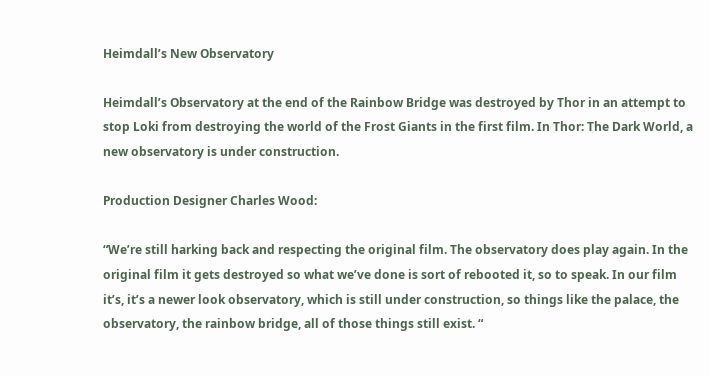Heimdall’s New Observatory

Heimdall’s Observatory at the end of the Rainbow Bridge was destroyed by Thor in an attempt to stop Loki from destroying the world of the Frost Giants in the first film. In Thor: The Dark World, a new observatory is under construction.

Production Designer Charles Wood:

“We’re still harking back and respecting the original film. The observatory does play again. In the original film it gets destroyed so what we’ve done is sort of rebooted it, so to speak. In our film it’s, it’s a newer look observatory, which is still under construction, so things like the palace, the observatory, the rainbow bridge, all of those things still exist. “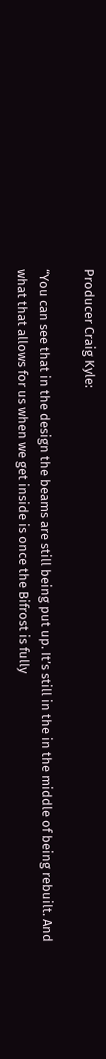Producer Craig Kyle:

“You can see that in the design the beams are still being put up. It’s still in the in the middle of being rebuilt. And what that allows for us when we get inside is once the Bifrost is fully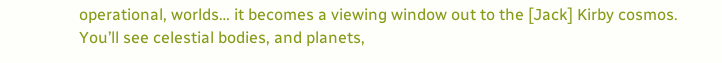operational, worlds… it becomes a viewing window out to the [Jack] Kirby cosmos. You’ll see celestial bodies, and planets,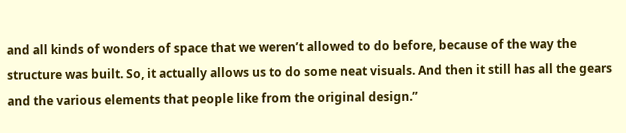and all kinds of wonders of space that we weren’t allowed to do before, because of the way the structure was built. So, it actually allows us to do some neat visuals. And then it still has all the gears and the various elements that people like from the original design.”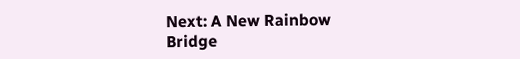Next: A New Rainbow Bridge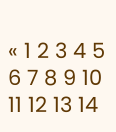« 1 2 3 4 5 6 7 8 9 10 11 12 13 14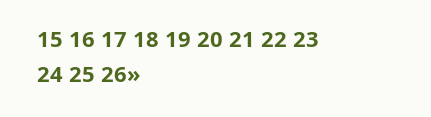15 16 17 18 19 20 21 22 23 24 25 26»